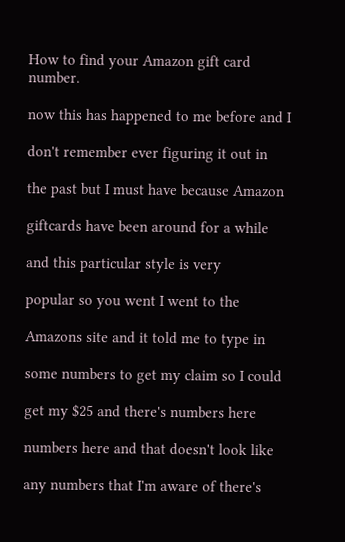How to find your Amazon gift card number.

now this has happened to me before and I

don't remember ever figuring it out in

the past but I must have because Amazon

giftcards have been around for a while

and this particular style is very

popular so you went I went to the

Amazons site and it told me to type in

some numbers to get my claim so I could

get my $25 and there's numbers here

numbers here and that doesn't look like

any numbers that I'm aware of there's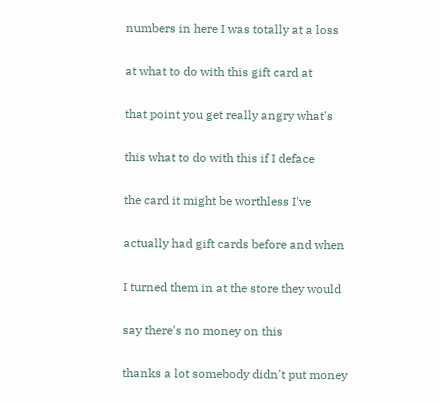numbers in here I was totally at a loss

at what to do with this gift card at

that point you get really angry what's

this what to do with this if I deface

the card it might be worthless I've

actually had gift cards before and when

I turned them in at the store they would

say there's no money on this

thanks a lot somebody didn't put money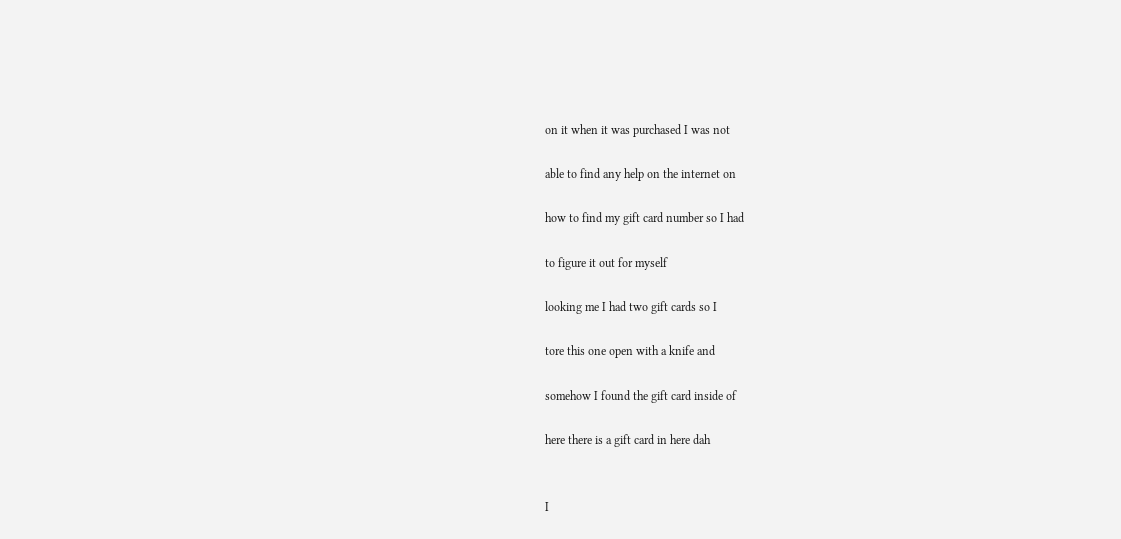on it when it was purchased I was not

able to find any help on the internet on

how to find my gift card number so I had

to figure it out for myself

looking me I had two gift cards so I

tore this one open with a knife and

somehow I found the gift card inside of

here there is a gift card in here dah


I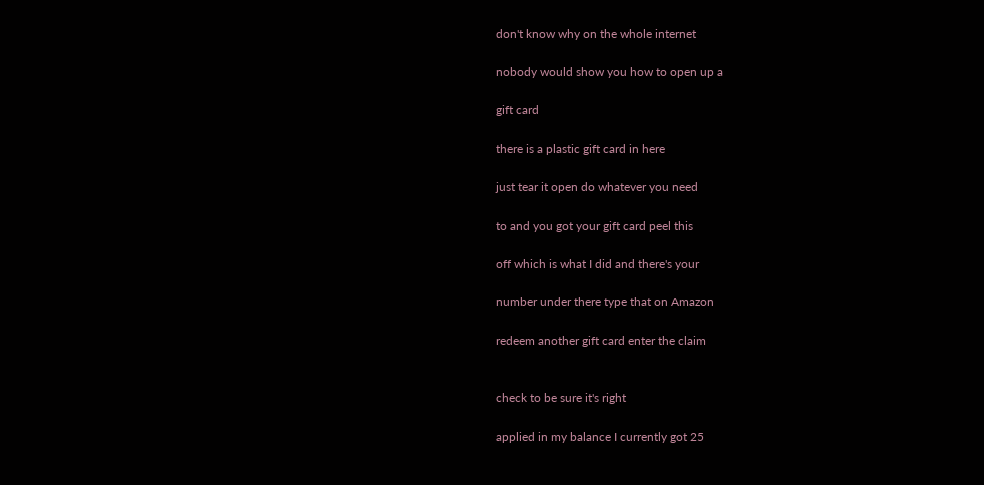don't know why on the whole internet

nobody would show you how to open up a

gift card

there is a plastic gift card in here

just tear it open do whatever you need

to and you got your gift card peel this

off which is what I did and there's your

number under there type that on Amazon

redeem another gift card enter the claim


check to be sure it's right

applied in my balance I currently got 25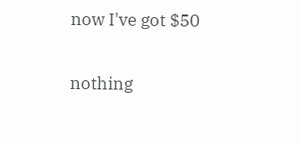now I've got $50

nothing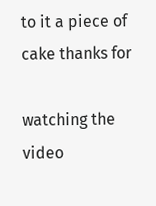to it a piece of cake thanks for

watching the video